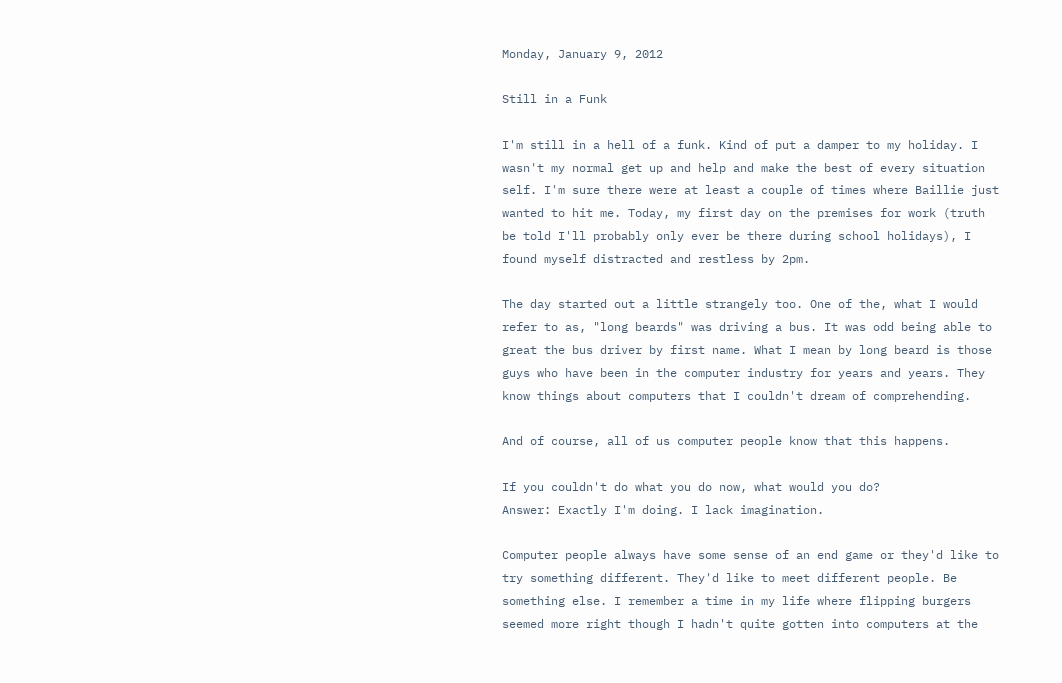Monday, January 9, 2012

Still in a Funk

I'm still in a hell of a funk. Kind of put a damper to my holiday. I wasn't my normal get up and help and make the best of every situation self. I'm sure there were at least a couple of times where Baillie just wanted to hit me. Today, my first day on the premises for work (truth be told I'll probably only ever be there during school holidays), I found myself distracted and restless by 2pm.

The day started out a little strangely too. One of the, what I would refer to as, "long beards" was driving a bus. It was odd being able to great the bus driver by first name. What I mean by long beard is those guys who have been in the computer industry for years and years. They know things about computers that I couldn't dream of comprehending.

And of course, all of us computer people know that this happens.

If you couldn't do what you do now, what would you do?
Answer: Exactly I'm doing. I lack imagination.

Computer people always have some sense of an end game or they'd like to try something different. They'd like to meet different people. Be something else. I remember a time in my life where flipping burgers seemed more right though I hadn't quite gotten into computers at the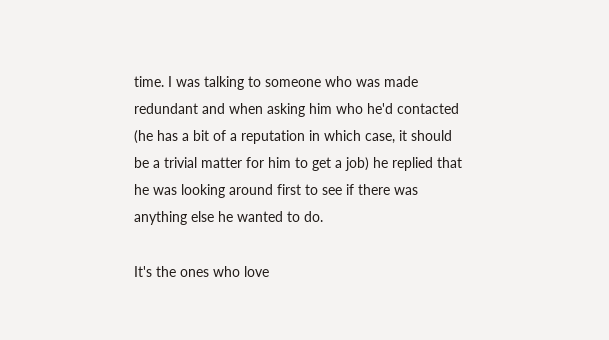time. I was talking to someone who was made redundant and when asking him who he'd contacted (he has a bit of a reputation in which case, it should be a trivial matter for him to get a job) he replied that he was looking around first to see if there was anything else he wanted to do.

It's the ones who love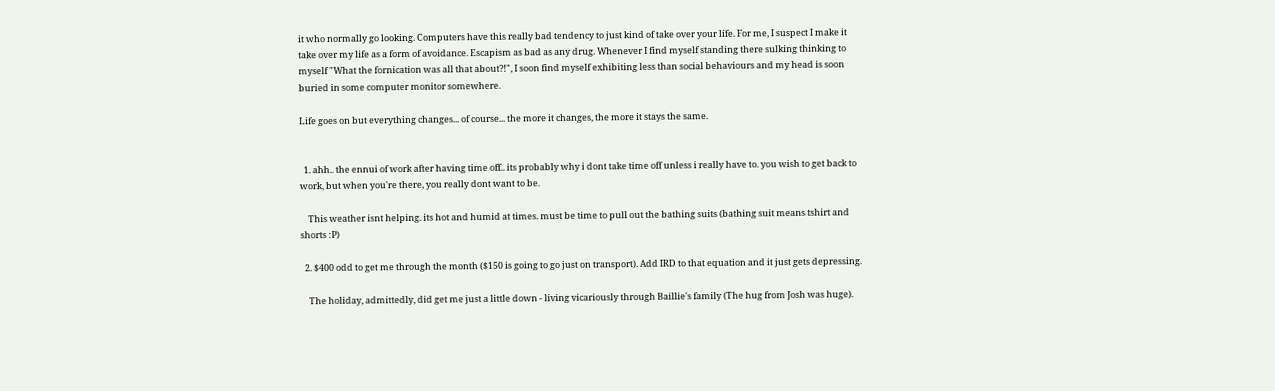it who normally go looking. Computers have this really bad tendency to just kind of take over your life. For me, I suspect I make it take over my life as a form of avoidance. Escapism as bad as any drug. Whenever I find myself standing there sulking thinking to myself "What the fornication was all that about?!", I soon find myself exhibiting less than social behaviours and my head is soon buried in some computer monitor somewhere.

Life goes on but everything changes... of course... the more it changes, the more it stays the same.


  1. ahh.. the ennui of work after having time off.. its probably why i dont take time off unless i really have to. you wish to get back to work, but when you're there, you really dont want to be.

    This weather isnt helping. its hot and humid at times. must be time to pull out the bathing suits (bathing suit means tshirt and shorts :P)

  2. $400 odd to get me through the month ($150 is going to go just on transport). Add IRD to that equation and it just gets depressing.

    The holiday, admittedly, did get me just a little down - living vicariously through Baillie's family (The hug from Josh was huge).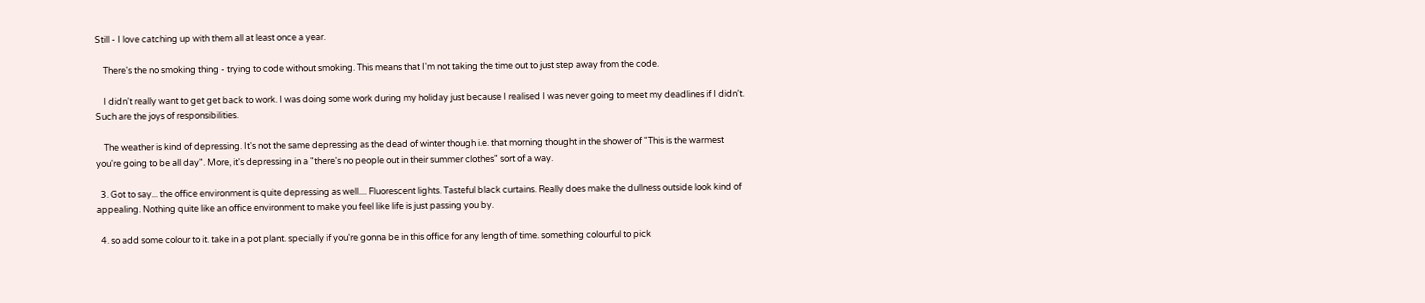Still - I love catching up with them all at least once a year.

    There's the no smoking thing - trying to code without smoking. This means that I'm not taking the time out to just step away from the code.

    I didn't really want to get get back to work. I was doing some work during my holiday just because I realised I was never going to meet my deadlines if I didn't. Such are the joys of responsibilities.

    The weather is kind of depressing. It's not the same depressing as the dead of winter though i.e. that morning thought in the shower of "This is the warmest you're going to be all day". More, it's depressing in a "there's no people out in their summer clothes" sort of a way.

  3. Got to say... the office environment is quite depressing as well.... Fluorescent lights. Tasteful black curtains. Really does make the dullness outside look kind of appealing. Nothing quite like an office environment to make you feel like life is just passing you by.

  4. so add some colour to it. take in a pot plant. specially if you're gonna be in this office for any length of time. something colourful to pick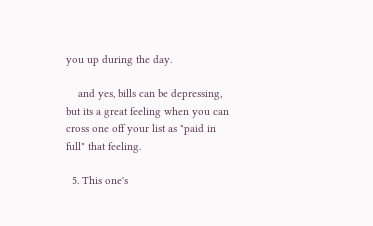you up during the day.

    and yes, bills can be depressing, but its a great feeling when you can cross one off your list as "paid in full" that feeling.

  5. This one's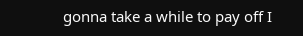gonna take a while to pay off I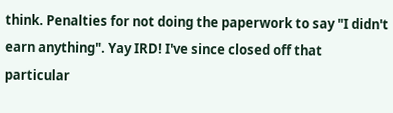think. Penalties for not doing the paperwork to say "I didn't earn anything". Yay IRD! I've since closed off that particular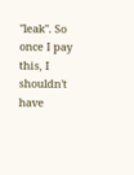"leak". So once I pay this, I shouldn't have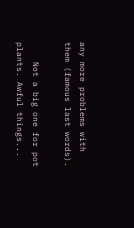any more problems with them (famous last words).

    Not a big one for pot plants. Awful things...